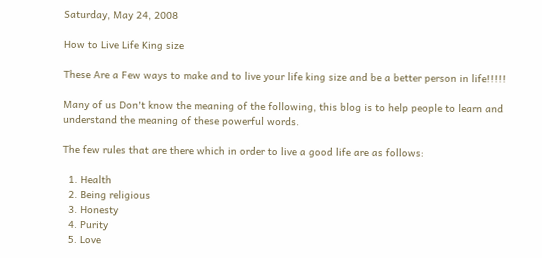Saturday, May 24, 2008

How to Live Life King size

These Are a Few ways to make and to live your life king size and be a better person in life!!!!!

Many of us Don't know the meaning of the following, this blog is to help people to learn and understand the meaning of these powerful words.

The few rules that are there which in order to live a good life are as follows:

  1. Health
  2. Being religious
  3. Honesty
  4. Purity
  5. Love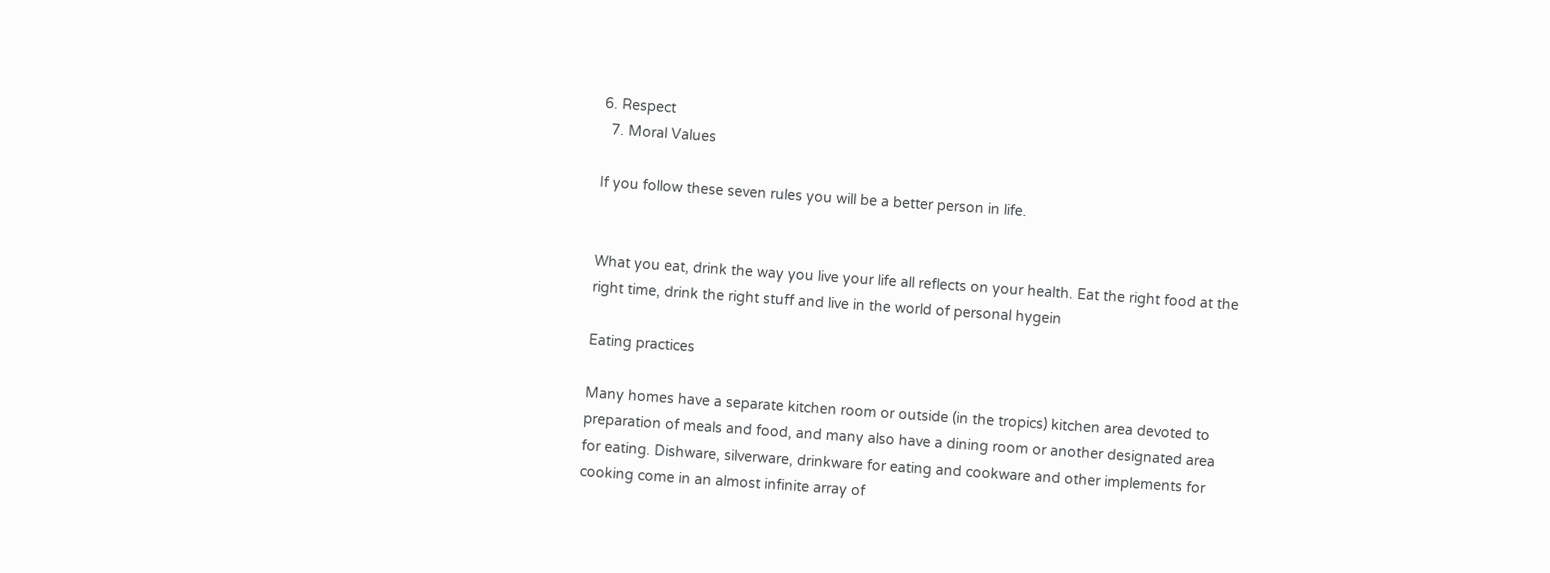6. Respect
  7. Moral Values

If you follow these seven rules you will be a better person in life.


What you eat, drink the way you live your life all reflects on your health. Eat the right food at the right time, drink the right stuff and live in the world of personal hygein

Eating practices

Many homes have a separate kitchen room or outside (in the tropics) kitchen area devoted to preparation of meals and food, and many also have a dining room or another designated area for eating. Dishware, silverware, drinkware for eating and cookware and other implements for cooking come in an almost infinite array of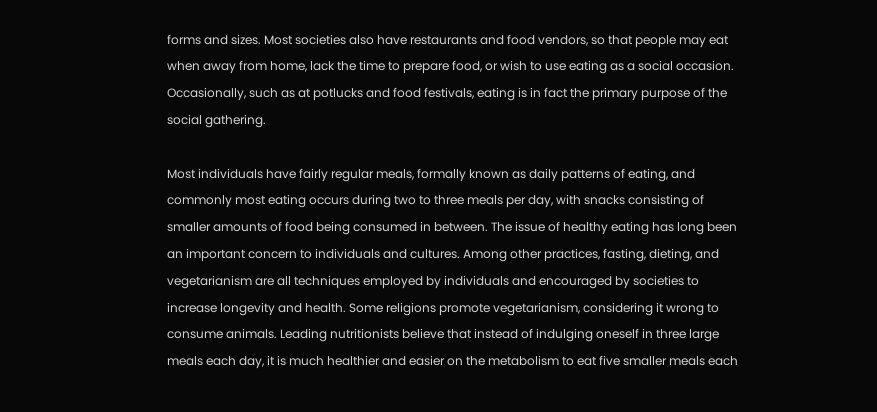forms and sizes. Most societies also have restaurants and food vendors, so that people may eat when away from home, lack the time to prepare food, or wish to use eating as a social occasion. Occasionally, such as at potlucks and food festivals, eating is in fact the primary purpose of the social gathering.

Most individuals have fairly regular meals, formally known as daily patterns of eating, and commonly most eating occurs during two to three meals per day, with snacks consisting of smaller amounts of food being consumed in between. The issue of healthy eating has long been an important concern to individuals and cultures. Among other practices, fasting, dieting, and vegetarianism are all techniques employed by individuals and encouraged by societies to increase longevity and health. Some religions promote vegetarianism, considering it wrong to consume animals. Leading nutritionists believe that instead of indulging oneself in three large meals each day, it is much healthier and easier on the metabolism to eat five smaller meals each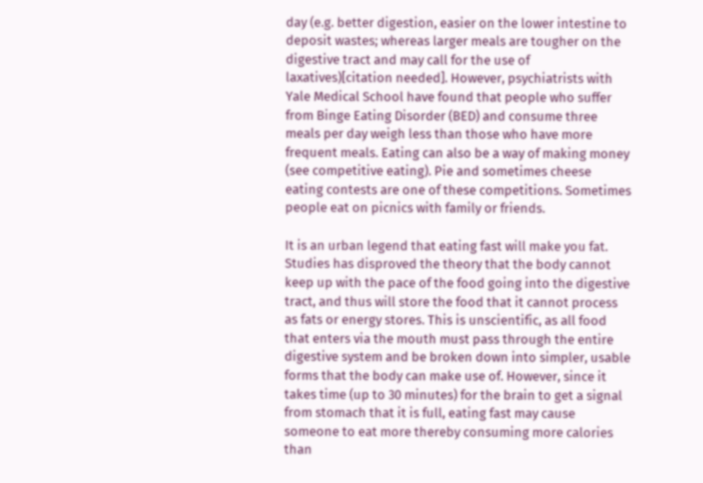day (e.g. better digestion, easier on the lower intestine to deposit wastes; whereas larger meals are tougher on the digestive tract and may call for the use of laxatives)[citation needed]. However, psychiatrists with Yale Medical School have found that people who suffer from Binge Eating Disorder (BED) and consume three meals per day weigh less than those who have more frequent meals. Eating can also be a way of making money (see competitive eating). Pie and sometimes cheese eating contests are one of these competitions. Sometimes people eat on picnics with family or friends.

It is an urban legend that eating fast will make you fat. Studies has disproved the theory that the body cannot keep up with the pace of the food going into the digestive tract, and thus will store the food that it cannot process as fats or energy stores. This is unscientific, as all food that enters via the mouth must pass through the entire digestive system and be broken down into simpler, usable forms that the body can make use of. However, since it takes time (up to 30 minutes) for the brain to get a signal from stomach that it is full, eating fast may cause someone to eat more thereby consuming more calories than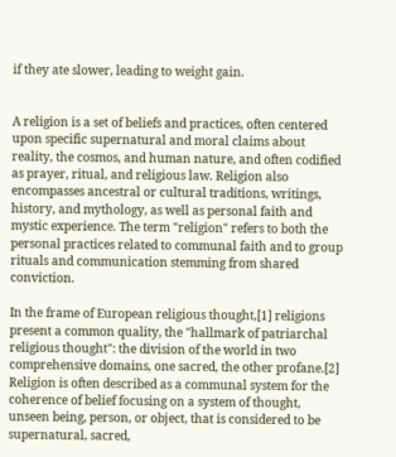if they ate slower, leading to weight gain.


A religion is a set of beliefs and practices, often centered upon specific supernatural and moral claims about reality, the cosmos, and human nature, and often codified as prayer, ritual, and religious law. Religion also encompasses ancestral or cultural traditions, writings, history, and mythology, as well as personal faith and mystic experience. The term "religion" refers to both the personal practices related to communal faith and to group rituals and communication stemming from shared conviction.

In the frame of European religious thought,[1] religions present a common quality, the "hallmark of patriarchal religious thought": the division of the world in two comprehensive domains, one sacred, the other profane.[2] Religion is often described as a communal system for the coherence of belief focusing on a system of thought, unseen being, person, or object, that is considered to be supernatural, sacred,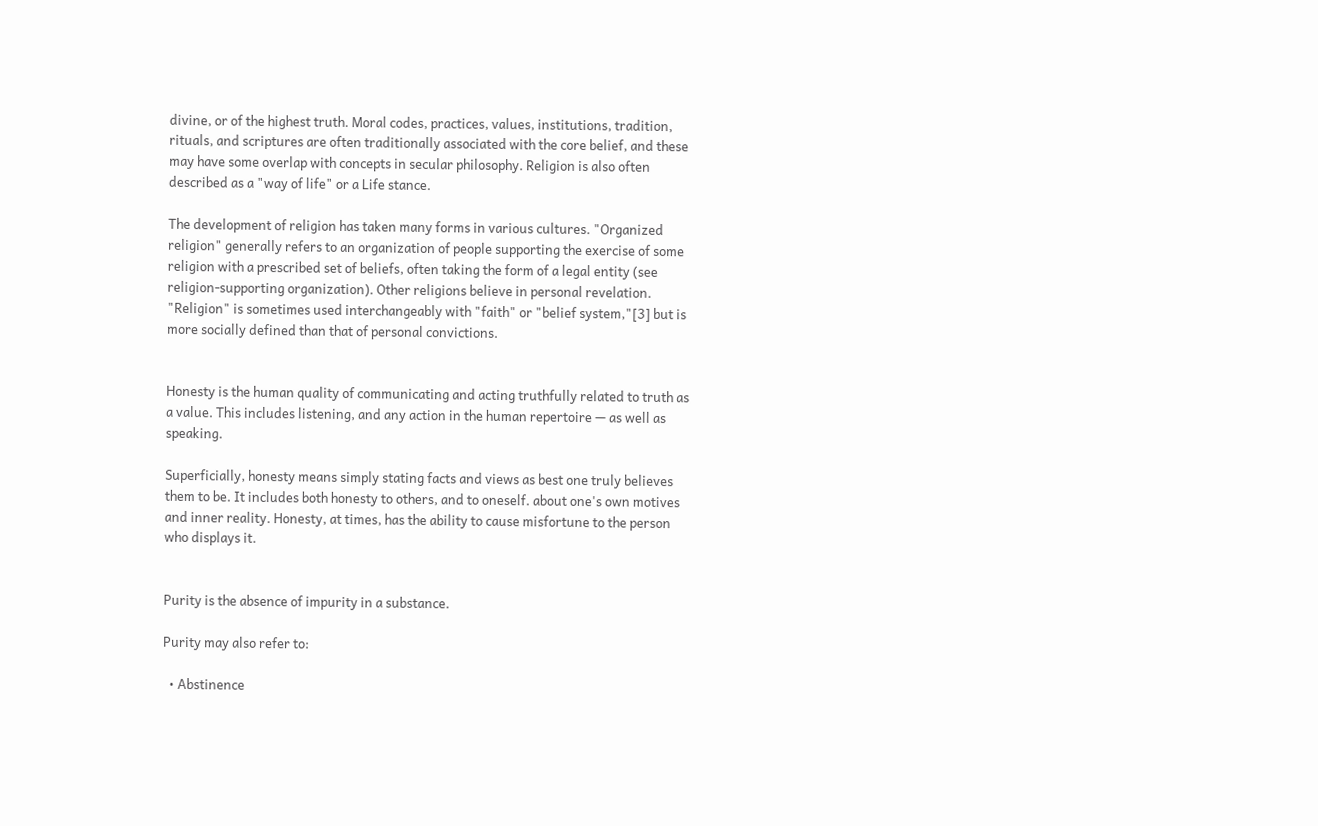divine, or of the highest truth. Moral codes, practices, values, institutions, tradition, rituals, and scriptures are often traditionally associated with the core belief, and these may have some overlap with concepts in secular philosophy. Religion is also often described as a "way of life" or a Life stance.

The development of religion has taken many forms in various cultures. "Organized religion" generally refers to an organization of people supporting the exercise of some religion with a prescribed set of beliefs, often taking the form of a legal entity (see religion-supporting organization). Other religions believe in personal revelation. "Religion" is sometimes used interchangeably with "faith" or "belief system,"[3] but is more socially defined than that of personal convictions.


Honesty is the human quality of communicating and acting truthfully related to truth as a value. This includes listening, and any action in the human repertoire — as well as speaking.

Superficially, honesty means simply stating facts and views as best one truly believes them to be. It includes both honesty to others, and to oneself. about one's own motives and inner reality. Honesty, at times, has the ability to cause misfortune to the person who displays it.


Purity is the absence of impurity in a substance.

Purity may also refer to:

  • Abstinence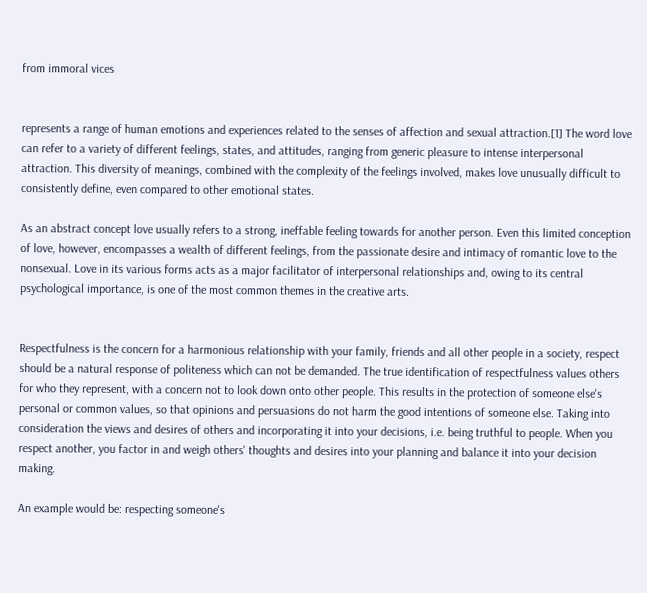from immoral vices


represents a range of human emotions and experiences related to the senses of affection and sexual attraction.[1] The word love can refer to a variety of different feelings, states, and attitudes, ranging from generic pleasure to intense interpersonal attraction. This diversity of meanings, combined with the complexity of the feelings involved, makes love unusually difficult to consistently define, even compared to other emotional states.

As an abstract concept love usually refers to a strong, ineffable feeling towards for another person. Even this limited conception of love, however, encompasses a wealth of different feelings, from the passionate desire and intimacy of romantic love to the nonsexual. Love in its various forms acts as a major facilitator of interpersonal relationships and, owing to its central psychological importance, is one of the most common themes in the creative arts.


Respectfulness is the concern for a harmonious relationship with your family, friends and all other people in a society, respect should be a natural response of politeness which can not be demanded. The true identification of respectfulness values others for who they represent, with a concern not to look down onto other people. This results in the protection of someone else's personal or common values, so that opinions and persuasions do not harm the good intentions of someone else. Taking into consideration the views and desires of others and incorporating it into your decisions, i.e. being truthful to people. When you respect another, you factor in and weigh others' thoughts and desires into your planning and balance it into your decision making.

An example would be: respecting someone's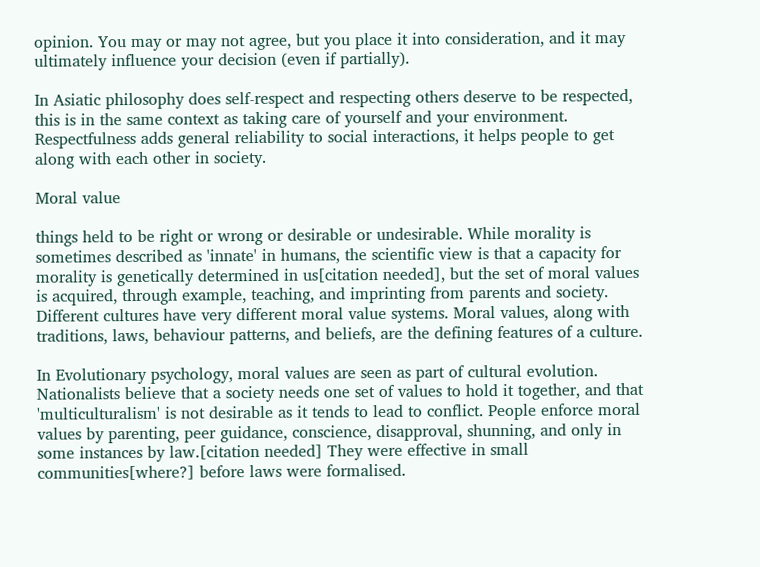opinion. You may or may not agree, but you place it into consideration, and it may ultimately influence your decision (even if partially).

In Asiatic philosophy does self-respect and respecting others deserve to be respected, this is in the same context as taking care of yourself and your environment. Respectfulness adds general reliability to social interactions, it helps people to get along with each other in society.

Moral value

things held to be right or wrong or desirable or undesirable. While morality is sometimes described as 'innate' in humans, the scientific view is that a capacity for morality is genetically determined in us[citation needed], but the set of moral values is acquired, through example, teaching, and imprinting from parents and society. Different cultures have very different moral value systems. Moral values, along with traditions, laws, behaviour patterns, and beliefs, are the defining features of a culture.

In Evolutionary psychology, moral values are seen as part of cultural evolution. Nationalists believe that a society needs one set of values to hold it together, and that 'multiculturalism' is not desirable as it tends to lead to conflict. People enforce moral values by parenting, peer guidance, conscience, disapproval, shunning, and only in some instances by law.[citation needed] They were effective in small communities[where?] before laws were formalised.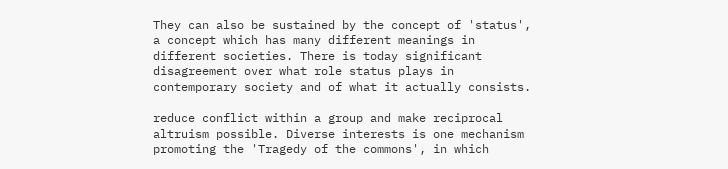They can also be sustained by the concept of 'status', a concept which has many different meanings in different societies. There is today significant disagreement over what role status plays in contemporary society and of what it actually consists.

reduce conflict within a group and make reciprocal altruism possible. Diverse interests is one mechanism promoting the 'Tragedy of the commons', in which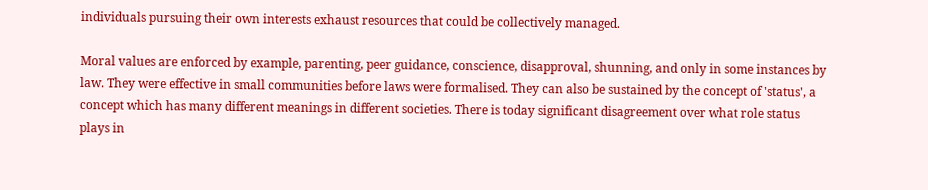individuals pursuing their own interests exhaust resources that could be collectively managed.

Moral values are enforced by example, parenting, peer guidance, conscience, disapproval, shunning, and only in some instances by law. They were effective in small communities before laws were formalised. They can also be sustained by the concept of 'status', a concept which has many different meanings in different societies. There is today significant disagreement over what role status plays in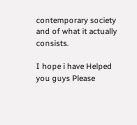contemporary society and of what it actually consists.

I hope i have Helped you guys Please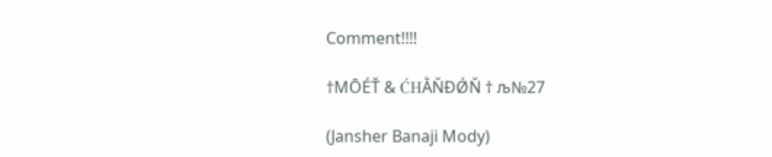Comment!!!!

†MŌÉŤ & ĆΗẰŇĐǾŇ † љ№27

(Jansher Banaji Mody)